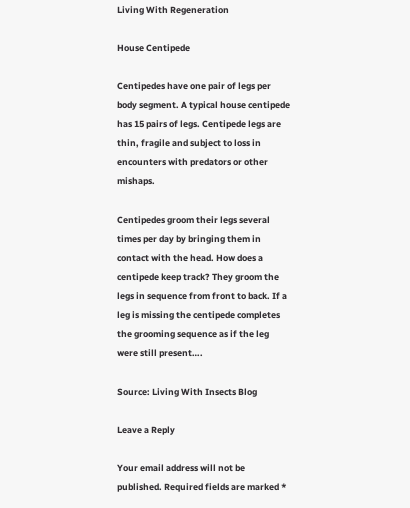Living With Regeneration

House Centipede

Centipedes have one pair of legs per body segment. A typical house centipede has 15 pairs of legs. Centipede legs are thin, fragile and subject to loss in encounters with predators or other mishaps.

Centipedes groom their legs several times per day by bringing them in contact with the head. How does a centipede keep track? They groom the legs in sequence from front to back. If a leg is missing the centipede completes the grooming sequence as if the leg were still present….

Source: Living With Insects Blog

Leave a Reply

Your email address will not be published. Required fields are marked *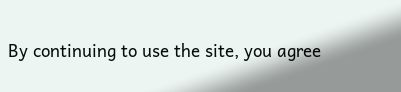By continuing to use the site, you agree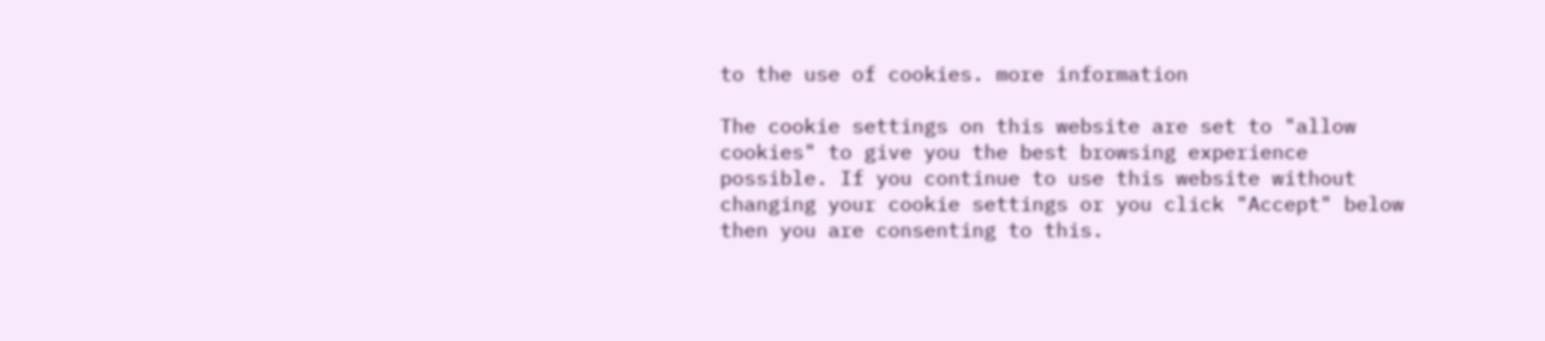to the use of cookies. more information

The cookie settings on this website are set to "allow cookies" to give you the best browsing experience possible. If you continue to use this website without changing your cookie settings or you click "Accept" below then you are consenting to this.